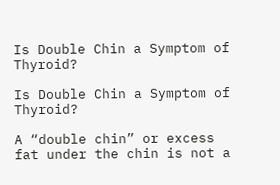Is Double Chin a Symptom of Thyroid?

Is Double Chin a Symptom of Thyroid?

A “double chin” or excess fat under the chin is not a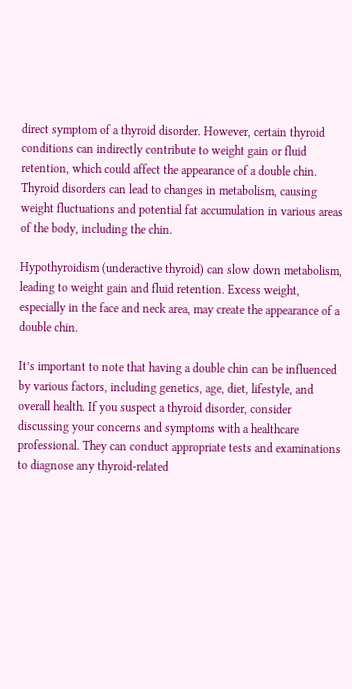direct symptom of a thyroid disorder. However, certain thyroid conditions can indirectly contribute to weight gain or fluid retention, which could affect the appearance of a double chin. Thyroid disorders can lead to changes in metabolism, causing weight fluctuations and potential fat accumulation in various areas of the body, including the chin.

Hypothyroidism (underactive thyroid) can slow down metabolism, leading to weight gain and fluid retention. Excess weight, especially in the face and neck area, may create the appearance of a double chin.

It’s important to note that having a double chin can be influenced by various factors, including genetics, age, diet, lifestyle, and overall health. If you suspect a thyroid disorder, consider discussing your concerns and symptoms with a healthcare professional. They can conduct appropriate tests and examinations to diagnose any thyroid-related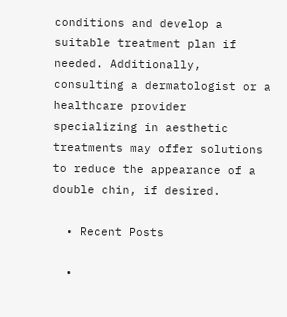conditions and develop a suitable treatment plan if needed. Additionally, consulting a dermatologist or a healthcare provider specializing in aesthetic treatments may offer solutions to reduce the appearance of a double chin, if desired.

  • Recent Posts

  •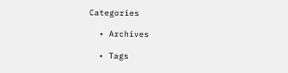Categories

  • Archives

  • Tags